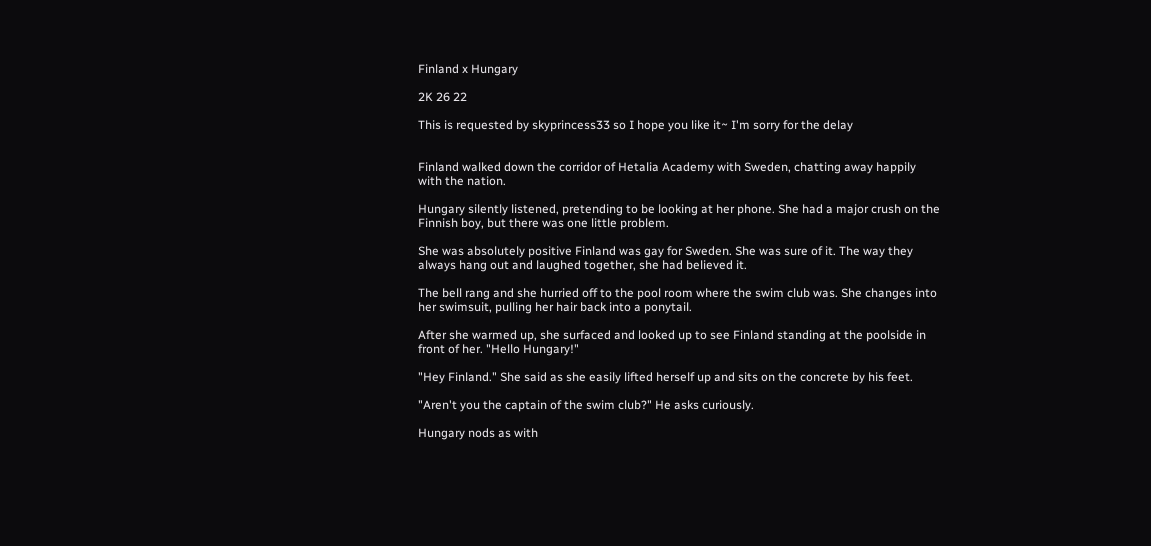Finland x Hungary

2K 26 22

This is requested by skyprincess33 so I hope you like it~ I'm sorry for the delay


Finland walked down the corridor of Hetalia Academy with Sweden, chatting away happily with the nation.

Hungary silently listened, pretending to be looking at her phone. She had a major crush on the Finnish boy, but there was one little problem.

She was absolutely positive Finland was gay for Sweden. She was sure of it. The way they always hang out and laughed together, she had believed it.

The bell rang and she hurried off to the pool room where the swim club was. She changes into her swimsuit, pulling her hair back into a ponytail.

After she warmed up, she surfaced and looked up to see Finland standing at the poolside in front of her. "Hello Hungary!"

"Hey Finland." She said as she easily lifted herself up and sits on the concrete by his feet.

"Aren't you the captain of the swim club?" He asks curiously.

Hungary nods as with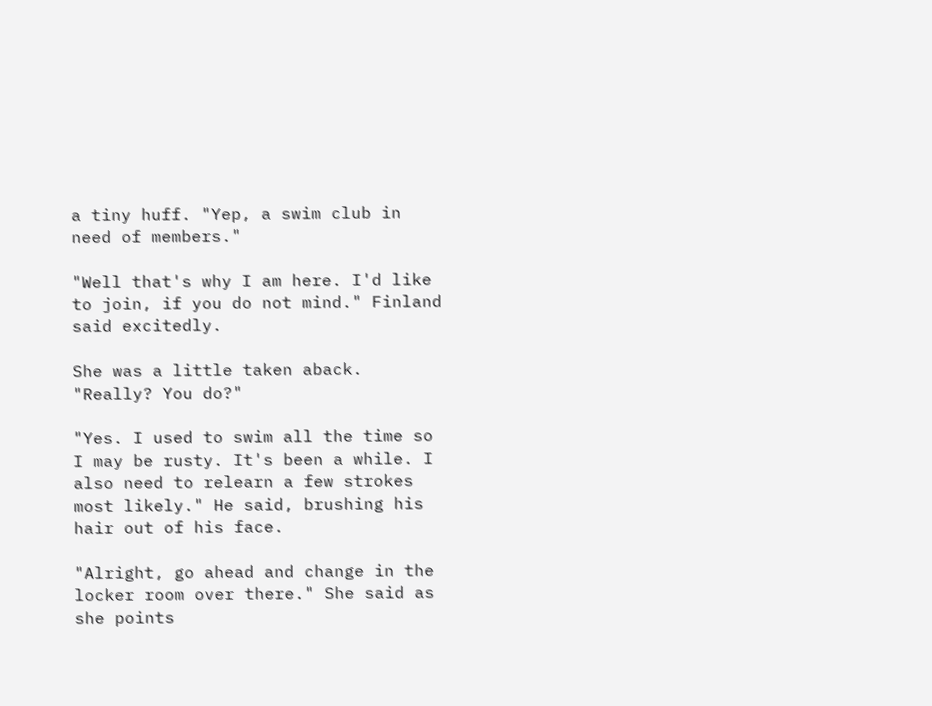a tiny huff. "Yep, a swim club in need of members."

"Well that's why I am here. I'd like to join, if you do not mind." Finland said excitedly.

She was a little taken aback. "Really? You do?"

"Yes. I used to swim all the time so I may be rusty. It's been a while. I also need to relearn a few strokes most likely." He said, brushing his hair out of his face.

"Alright, go ahead and change in the locker room over there." She said as she points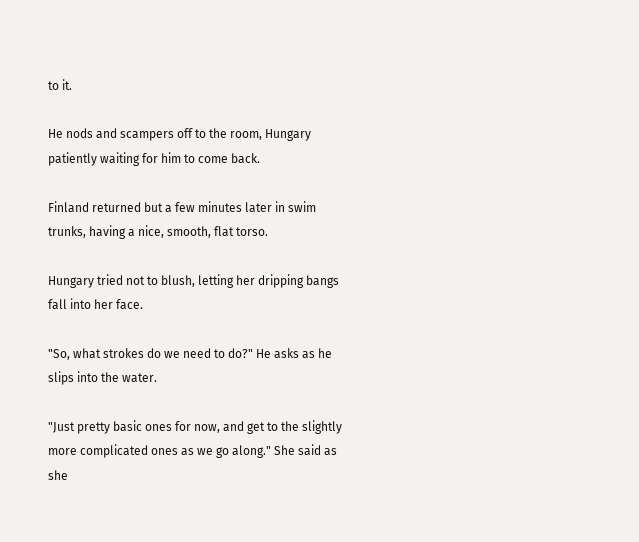to it.

He nods and scampers off to the room, Hungary patiently waiting for him to come back.

Finland returned but a few minutes later in swim trunks, having a nice, smooth, flat torso.

Hungary tried not to blush, letting her dripping bangs fall into her face.

"So, what strokes do we need to do?" He asks as he slips into the water.

"Just pretty basic ones for now, and get to the slightly more complicated ones as we go along." She said as she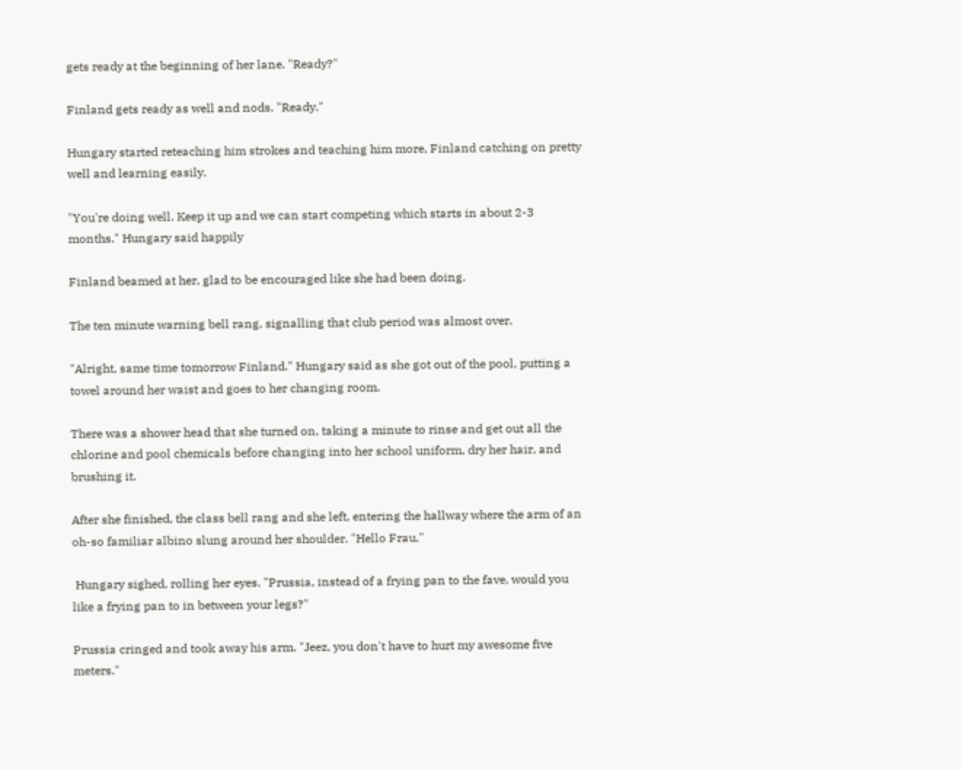gets ready at the beginning of her lane. "Ready?"

Finland gets ready as well and nods. "Ready."

Hungary started reteaching him strokes and teaching him more, Finland catching on pretty well and learning easily.

"You're doing well. Keep it up and we can start competing which starts in about 2-3 months." Hungary said happily

Finland beamed at her, glad to be encouraged like she had been doing.

The ten minute warning bell rang, signalling that club period was almost over.

"Alright, same time tomorrow Finland." Hungary said as she got out of the pool, putting a towel around her waist and goes to her changing room.

There was a shower head that she turned on, taking a minute to rinse and get out all the chlorine and pool chemicals before changing into her school uniform, dry her hair, and brushing it.

After she finished, the class bell rang and she left, entering the hallway where the arm of an oh-so familiar albino slung around her shoulder. "Hello Frau."

 Hungary sighed, rolling her eyes. "Prussia, instead of a frying pan to the fave, would you like a frying pan to in between your legs?"

Prussia cringed and took away his arm. "Jeez, you don't have to hurt my awesome five meters."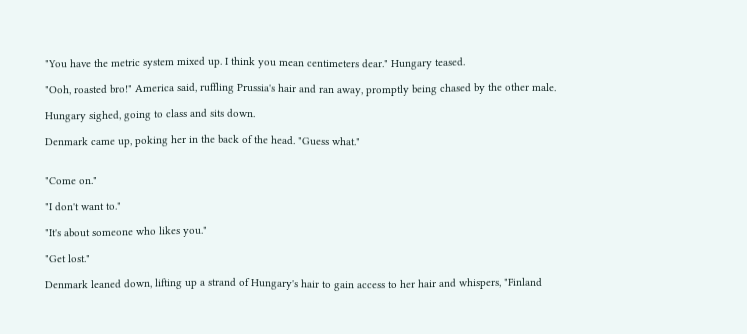"You have the metric system mixed up. I think you mean centimeters dear." Hungary teased.

"Ooh, roasted bro!" America said, ruffling Prussia's hair and ran away, promptly being chased by the other male.

Hungary sighed, going to class and sits down.

Denmark came up, poking her in the back of the head. "Guess what."


"Come on."

"I don't want to."

"It's about someone who likes you."

"Get lost."

Denmark leaned down, lifting up a strand of Hungary's hair to gain access to her hair and whispers, "Finland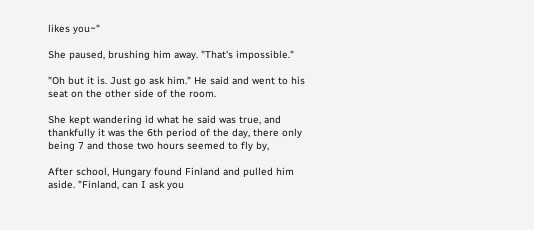likes you~"

She paused, brushing him away. "That's impossible."

"Oh but it is. Just go ask him." He said and went to his seat on the other side of the room.

She kept wandering id what he said was true, and thankfully it was the 6th period of the day, there only being 7 and those two hours seemed to fly by,

After school, Hungary found Finland and pulled him aside. "Finland, can I ask you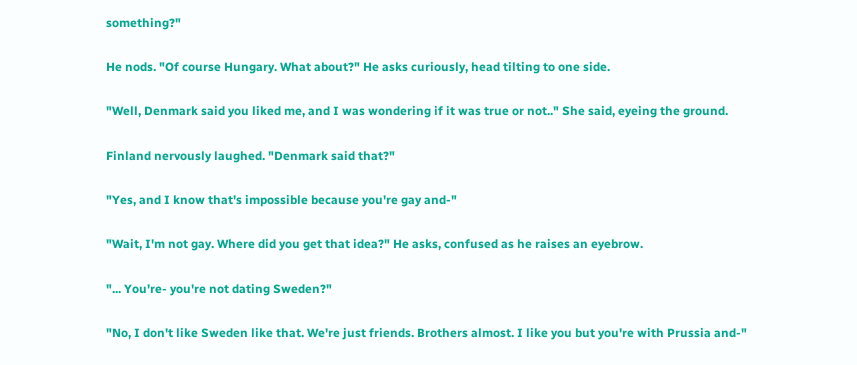something?"

He nods. "Of course Hungary. What about?" He asks curiously, head tilting to one side.

"Well, Denmark said you liked me, and I was wondering if it was true or not.." She said, eyeing the ground.

Finland nervously laughed. "Denmark said that?"

"Yes, and I know that's impossible because you're gay and-"

"Wait, I'm not gay. Where did you get that idea?" He asks, confused as he raises an eyebrow.

"... You're- you're not dating Sweden?"

"No, I don't like Sweden like that. We're just friends. Brothers almost. I like you but you're with Prussia and-"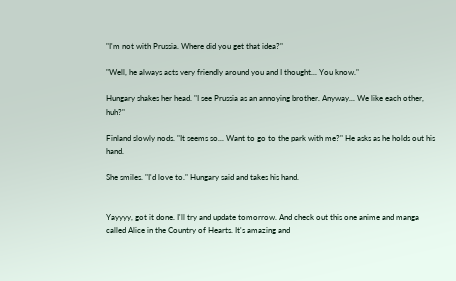"I'm not with Prussia. Where did you get that idea?"

"Well, he always acts very friendly around you and I thought... You know."

Hungary shakes her head. "I see Prussia as an annoying brother. Anyway... We like each other, huh?"

Finland slowly nods. "It seems so... Want to go to the park with me?" He asks as he holds out his hand.

She smiles. "I'd love to." Hungary said and takes his hand.


Yayyyy, got it done. I'll try and update tomorrow. And check out this one anime and manga called Alice in the Country of Hearts. It's amazing and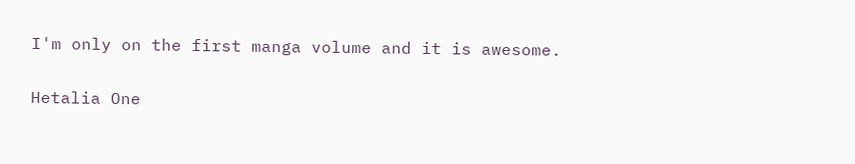I'm only on the first manga volume and it is awesome.

Hetalia One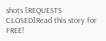shots [REQUESTS CLOSED]Read this story for FREE!